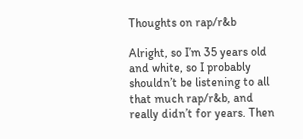Thoughts on rap/r&b

Alright, so I’m 35 years old and white, so I probably shouldn’t be listening to all that much rap/r&b, and really didn’t for years. Then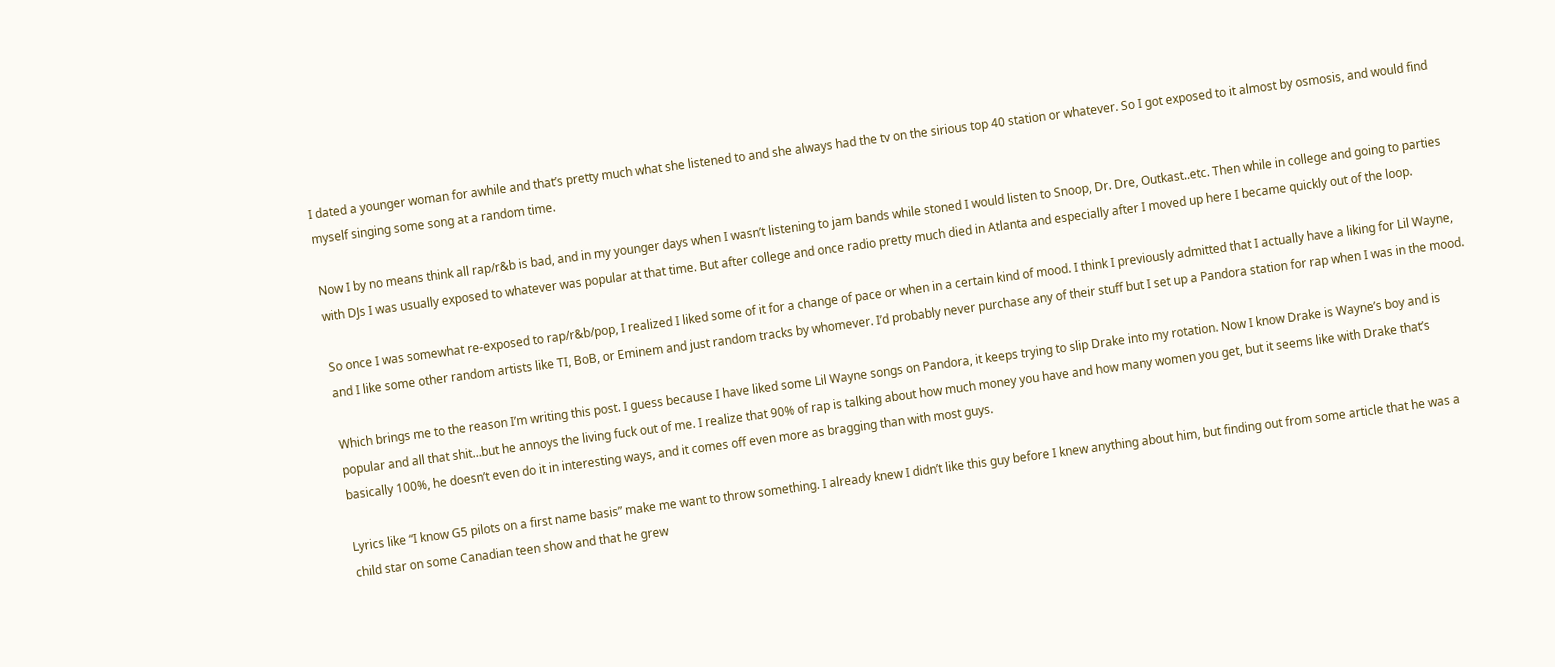I dated a younger woman for awhile and that’s pretty much what she listened to and she always had the tv on the sirious top 40 station or whatever. So I got exposed to it almost by osmosis, and would find myself singing some song at a random time.

Now I by no means think all rap/r&b is bad, and in my younger days when I wasn’t listening to jam bands while stoned I would listen to Snoop, Dr. Dre, Outkast..etc. Then while in college and going to parties with DJs I was usually exposed to whatever was popular at that time. But after college and once radio pretty much died in Atlanta and especially after I moved up here I became quickly out of the loop.

So once I was somewhat re-exposed to rap/r&b/pop, I realized I liked some of it for a change of pace or when in a certain kind of mood. I think I previously admitted that I actually have a liking for Lil Wayne, and I like some other random artists like TI, BoB, or Eminem and just random tracks by whomever. I’d probably never purchase any of their stuff but I set up a Pandora station for rap when I was in the mood.

Which brings me to the reason I’m writing this post. I guess because I have liked some Lil Wayne songs on Pandora, it keeps trying to slip Drake into my rotation. Now I know Drake is Wayne’s boy and is popular and all that shit…but he annoys the living fuck out of me. I realize that 90% of rap is talking about how much money you have and how many women you get, but it seems like with Drake that’s basically 100%, he doesn’t even do it in interesting ways, and it comes off even more as bragging than with most guys.

Lyrics like “I know G5 pilots on a first name basis” make me want to throw something. I already knew I didn’t like this guy before I knew anything about him, but finding out from some article that he was a child star on some Canadian teen show and that he grew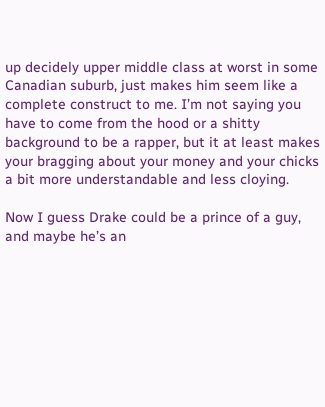up decidely upper middle class at worst in some Canadian suburb, just makes him seem like a complete construct to me. I’m not saying you have to come from the hood or a shitty background to be a rapper, but it at least makes your bragging about your money and your chicks a bit more understandable and less cloying.

Now I guess Drake could be a prince of a guy, and maybe he’s an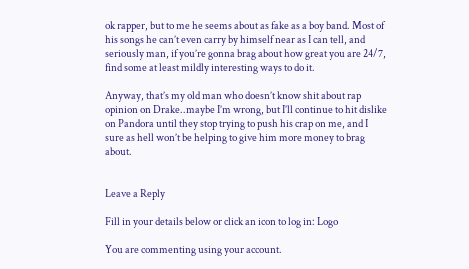ok rapper, but to me he seems about as fake as a boy band. Most of his songs he can’t even carry by himself near as I can tell, and seriously man, if you’re gonna brag about how great you are 24/7, find some at least mildly interesting ways to do it.

Anyway, that’s my old man who doesn’t know shit about rap opinion on Drake..maybe I’m wrong, but I’ll continue to hit dislike on Pandora until they stop trying to push his crap on me, and I sure as hell won’t be helping to give him more money to brag about.


Leave a Reply

Fill in your details below or click an icon to log in: Logo

You are commenting using your account.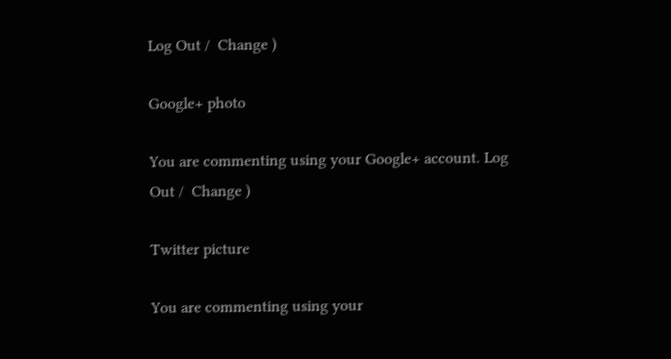Log Out /  Change )

Google+ photo

You are commenting using your Google+ account. Log Out /  Change )

Twitter picture

You are commenting using your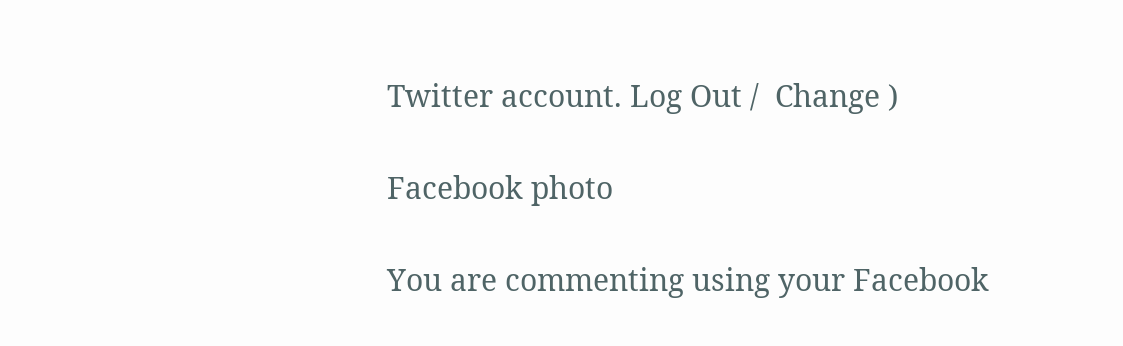Twitter account. Log Out /  Change )

Facebook photo

You are commenting using your Facebook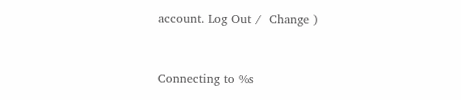account. Log Out /  Change )


Connecting to %s